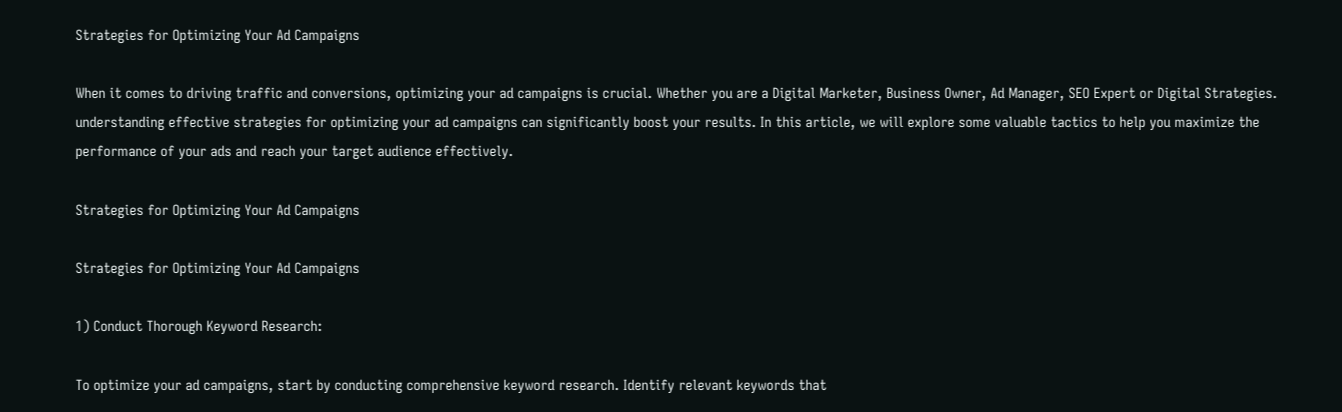Strategies for Optimizing Your Ad Campaigns

When it comes to driving traffic and conversions, optimizing your ad campaigns is crucial. Whether you are a Digital Marketer, Business Owner, Ad Manager, SEO Expert or Digital Strategies. understanding effective strategies for optimizing your ad campaigns can significantly boost your results. In this article, we will explore some valuable tactics to help you maximize the performance of your ads and reach your target audience effectively.

Strategies for Optimizing Your Ad Campaigns

Strategies for Optimizing Your Ad Campaigns

1) Conduct Thorough Keyword Research:

To optimize your ad campaigns, start by conducting comprehensive keyword research. Identify relevant keywords that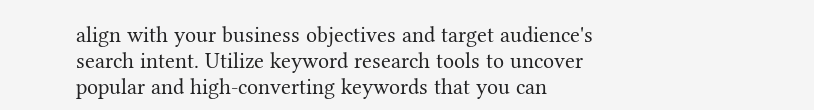align with your business objectives and target audience's search intent. Utilize keyword research tools to uncover popular and high-converting keywords that you can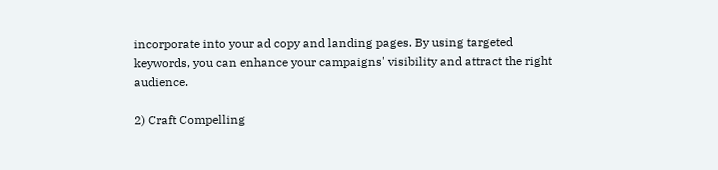incorporate into your ad copy and landing pages. By using targeted keywords, you can enhance your campaigns' visibility and attract the right audience.

2) Craft Compelling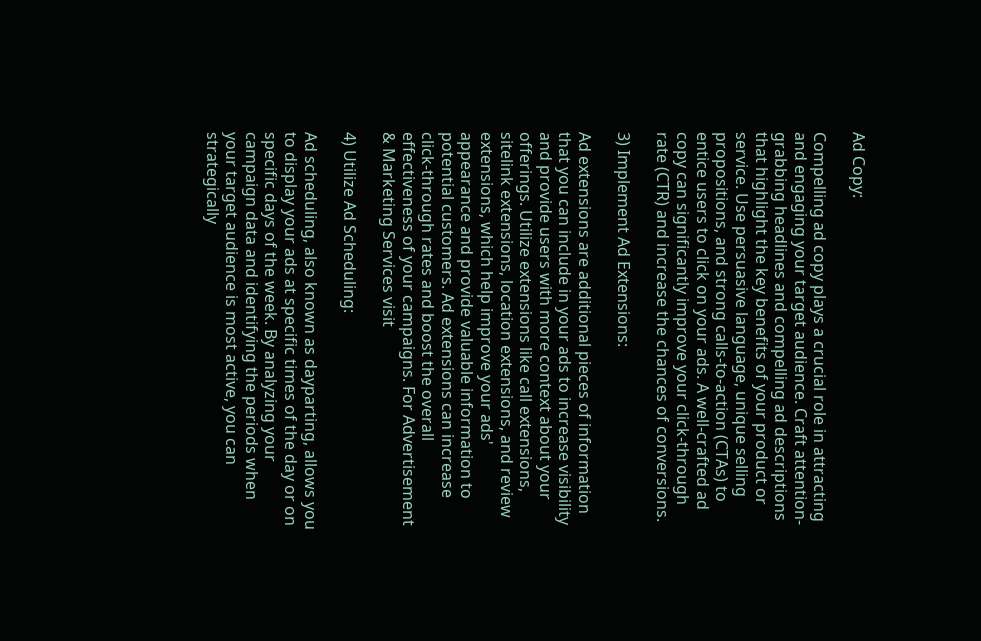Ad Copy:

Compelling ad copy plays a crucial role in attracting and engaging your target audience. Craft attention-grabbing headlines and compelling ad descriptions that highlight the key benefits of your product or service. Use persuasive language, unique selling propositions, and strong calls-to-action (CTAs) to entice users to click on your ads. A well-crafted ad copy can significantly improve your click-through rate (CTR) and increase the chances of conversions.

3) Implement Ad Extensions:

Ad extensions are additional pieces of information that you can include in your ads to increase visibility and provide users with more context about your offerings. Utilize extensions like call extensions, sitelink extensions, location extensions, and review extensions, which help improve your ads' appearance and provide valuable information to potential customers. Ad extensions can increase click-through rates and boost the overall effectiveness of your campaigns. For Advertisement & Marketing Services visit

4) Utilize Ad Scheduling:

Ad scheduling, also known as dayparting, allows you to display your ads at specific times of the day or on specific days of the week. By analyzing your campaign data and identifying the periods when your target audience is most active, you can strategically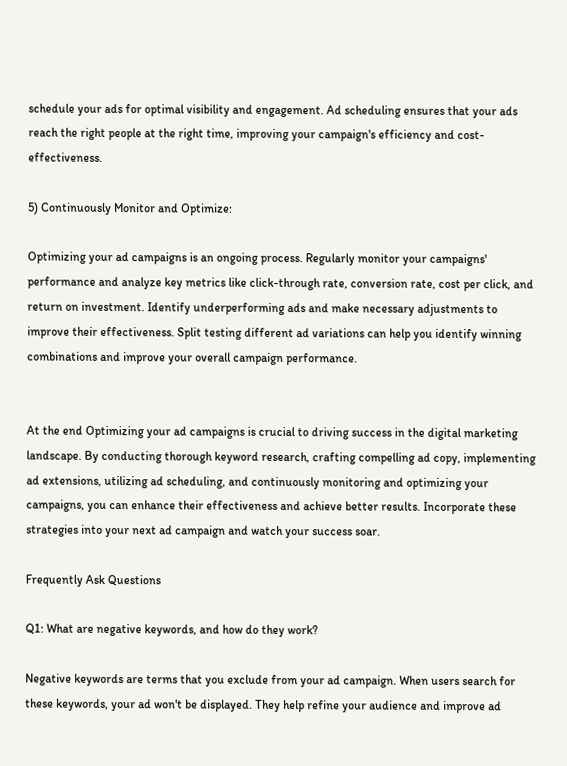schedule your ads for optimal visibility and engagement. Ad scheduling ensures that your ads reach the right people at the right time, improving your campaign's efficiency and cost-effectiveness.

5) Continuously Monitor and Optimize:

Optimizing your ad campaigns is an ongoing process. Regularly monitor your campaigns' performance and analyze key metrics like click-through rate, conversion rate, cost per click, and return on investment. Identify underperforming ads and make necessary adjustments to improve their effectiveness. Split testing different ad variations can help you identify winning combinations and improve your overall campaign performance.


At the end Optimizing your ad campaigns is crucial to driving success in the digital marketing landscape. By conducting thorough keyword research, crafting compelling ad copy, implementing ad extensions, utilizing ad scheduling, and continuously monitoring and optimizing your campaigns, you can enhance their effectiveness and achieve better results. Incorporate these strategies into your next ad campaign and watch your success soar.

Frequently Ask Questions

Q1: What are negative keywords, and how do they work?

Negative keywords are terms that you exclude from your ad campaign. When users search for these keywords, your ad won't be displayed. They help refine your audience and improve ad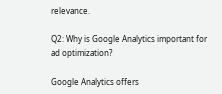relevance.

Q2: Why is Google Analytics important for ad optimization?

Google Analytics offers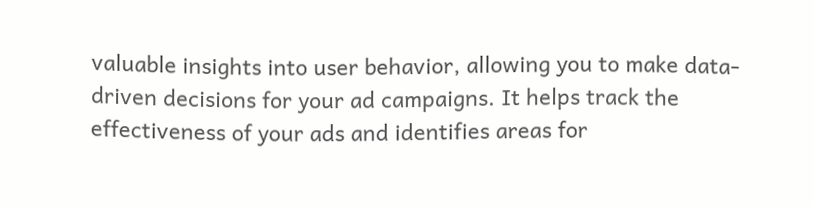valuable insights into user behavior, allowing you to make data-driven decisions for your ad campaigns. It helps track the effectiveness of your ads and identifies areas for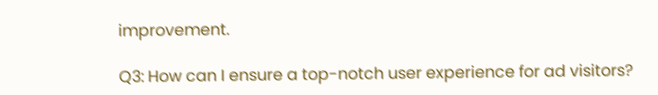improvement.

Q3: How can I ensure a top-notch user experience for ad visitors?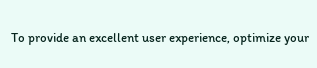To provide an excellent user experience, optimize your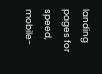landing pages for speed, mobile-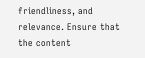friendliness, and relevance. Ensure that the content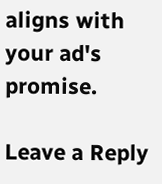aligns with your ad's promise.

Leave a Reply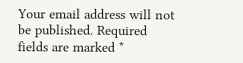Your email address will not be published. Required fields are marked *